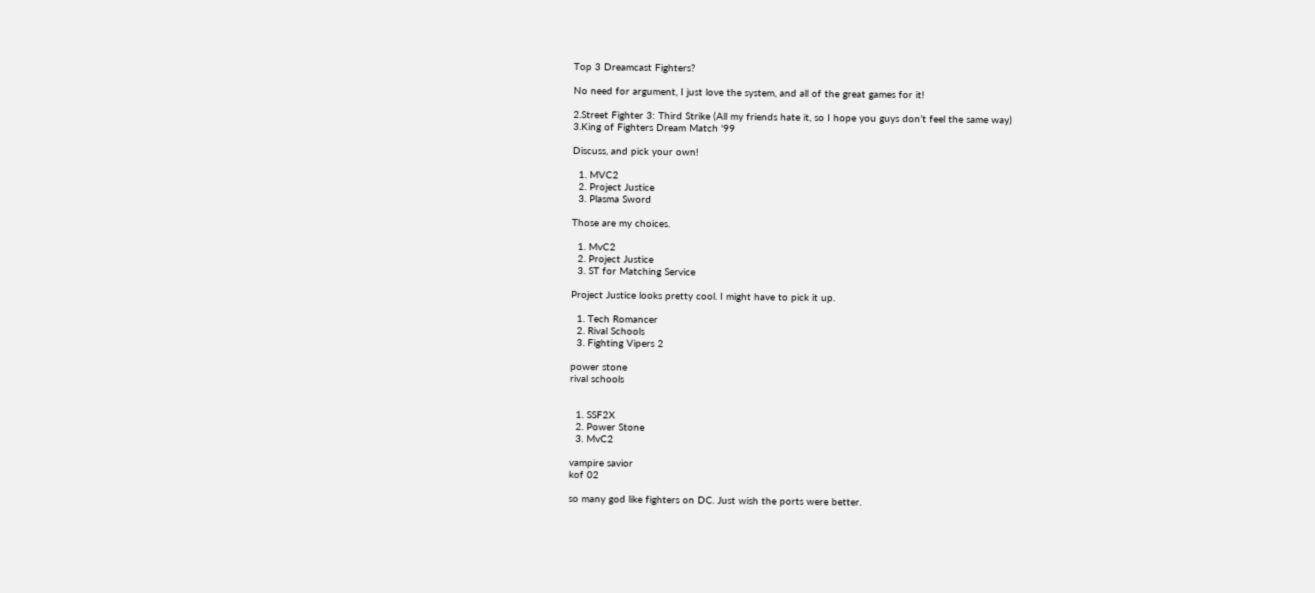Top 3 Dreamcast Fighters?

No need for argument, I just love the system, and all of the great games for it!

2.Street Fighter 3: Third Strike (All my friends hate it, so I hope you guys don’t feel the same way)
3.King of Fighters Dream Match '99

Discuss, and pick your own!

  1. MVC2
  2. Project Justice
  3. Plasma Sword

Those are my choices.

  1. MvC2
  2. Project Justice
  3. ST for Matching Service

Project Justice looks pretty cool. I might have to pick it up.

  1. Tech Romancer
  2. Rival Schools
  3. Fighting Vipers 2

power stone
rival schools


  1. SSF2X
  2. Power Stone
  3. MvC2

vampire savior
kof 02

so many god like fighters on DC. Just wish the ports were better.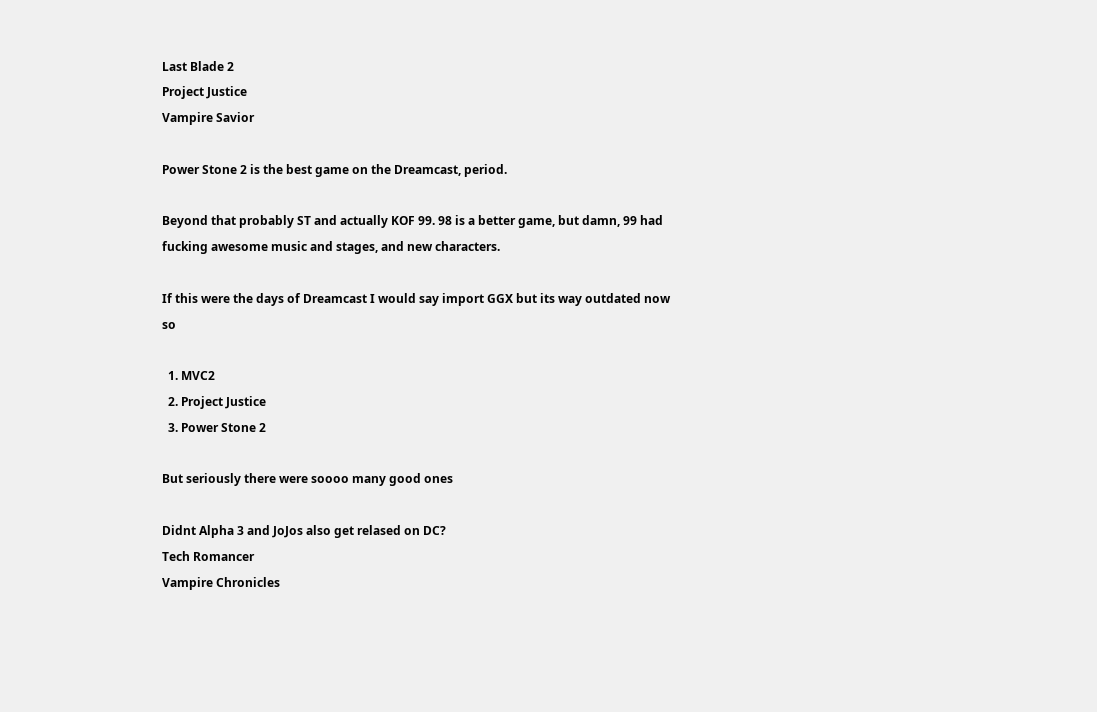Last Blade 2
Project Justice
Vampire Savior

Power Stone 2 is the best game on the Dreamcast, period.

Beyond that probably ST and actually KOF 99. 98 is a better game, but damn, 99 had fucking awesome music and stages, and new characters.

If this were the days of Dreamcast I would say import GGX but its way outdated now so

  1. MVC2
  2. Project Justice
  3. Power Stone 2

But seriously there were soooo many good ones

Didnt Alpha 3 and JoJos also get relased on DC?
Tech Romancer
Vampire Chronicles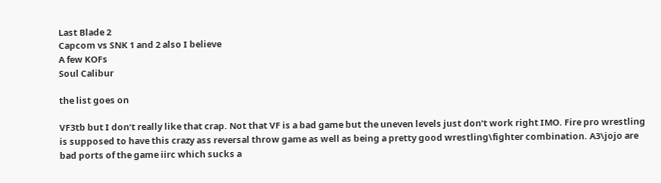Last Blade 2
Capcom vs SNK 1 and 2 also I believe
A few KOFs
Soul Calibur

the list goes on

VF3tb but I don’t really like that crap. Not that VF is a bad game but the uneven levels just don’t work right IMO. Fire pro wrestling is supposed to have this crazy ass reversal throw game as well as being a pretty good wrestling\fighter combination. A3\jojo are bad ports of the game iirc which sucks a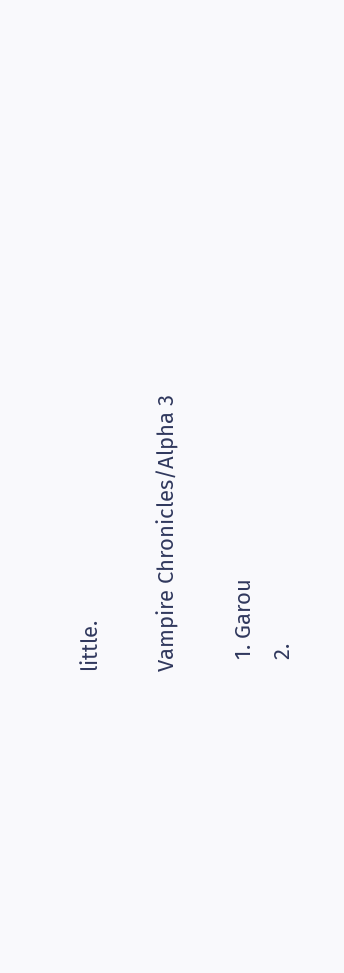little.

Vampire Chronicles/Alpha 3

  1. Garou
  2.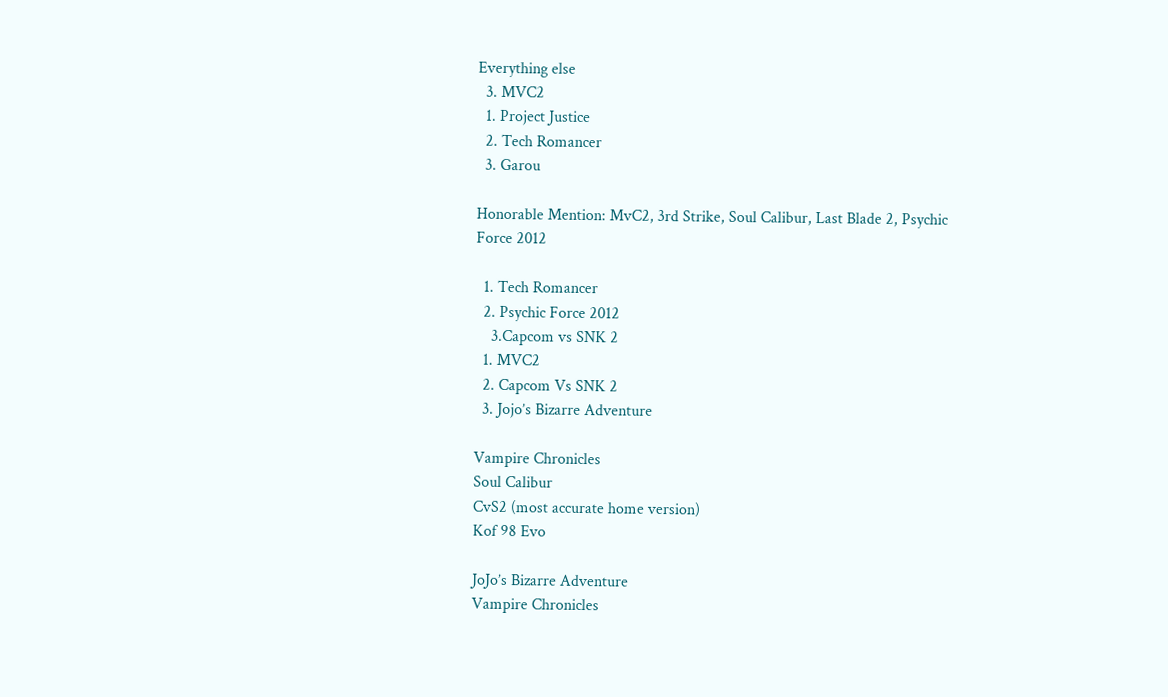Everything else
  3. MVC2
  1. Project Justice
  2. Tech Romancer
  3. Garou

Honorable Mention: MvC2, 3rd Strike, Soul Calibur, Last Blade 2, Psychic Force 2012

  1. Tech Romancer
  2. Psychic Force 2012
    3.Capcom vs SNK 2
  1. MVC2
  2. Capcom Vs SNK 2
  3. Jojo’s Bizarre Adventure

Vampire Chronicles
Soul Calibur
CvS2 (most accurate home version)
Kof 98 Evo

JoJo’s Bizarre Adventure
Vampire Chronicles